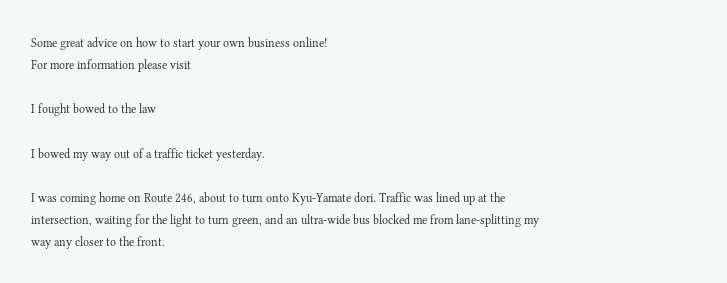Some great advice on how to start your own business online!
For more information please visit

I fought bowed to the law

I bowed my way out of a traffic ticket yesterday.

I was coming home on Route 246, about to turn onto Kyu-Yamate dori. Traffic was lined up at the intersection, waiting for the light to turn green, and an ultra-wide bus blocked me from lane-splitting my way any closer to the front.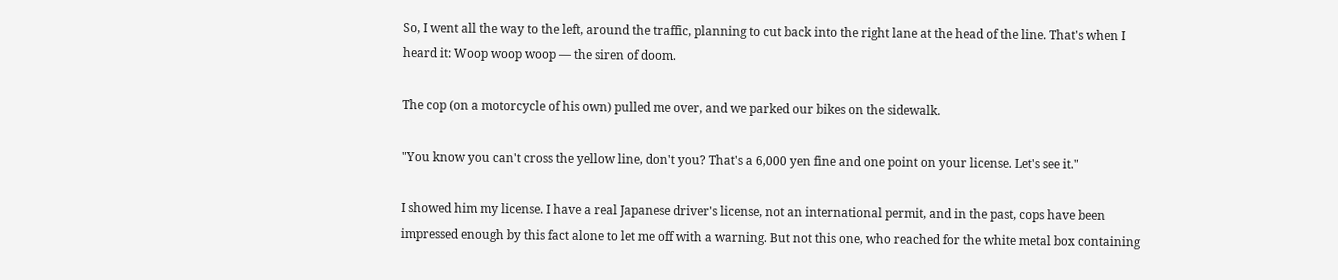So, I went all the way to the left, around the traffic, planning to cut back into the right lane at the head of the line. That's when I heard it: Woop woop woop — the siren of doom.

The cop (on a motorcycle of his own) pulled me over, and we parked our bikes on the sidewalk.

"You know you can't cross the yellow line, don't you? That's a 6,000 yen fine and one point on your license. Let's see it."

I showed him my license. I have a real Japanese driver's license, not an international permit, and in the past, cops have been impressed enough by this fact alone to let me off with a warning. But not this one, who reached for the white metal box containing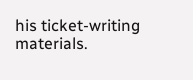his ticket-writing materials.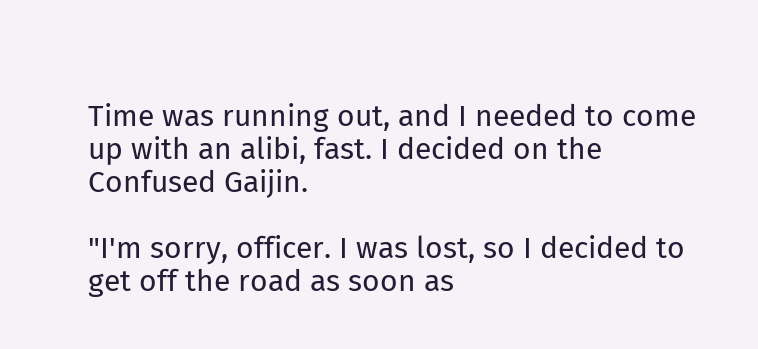Time was running out, and I needed to come up with an alibi, fast. I decided on the Confused Gaijin.

"I'm sorry, officer. I was lost, so I decided to get off the road as soon as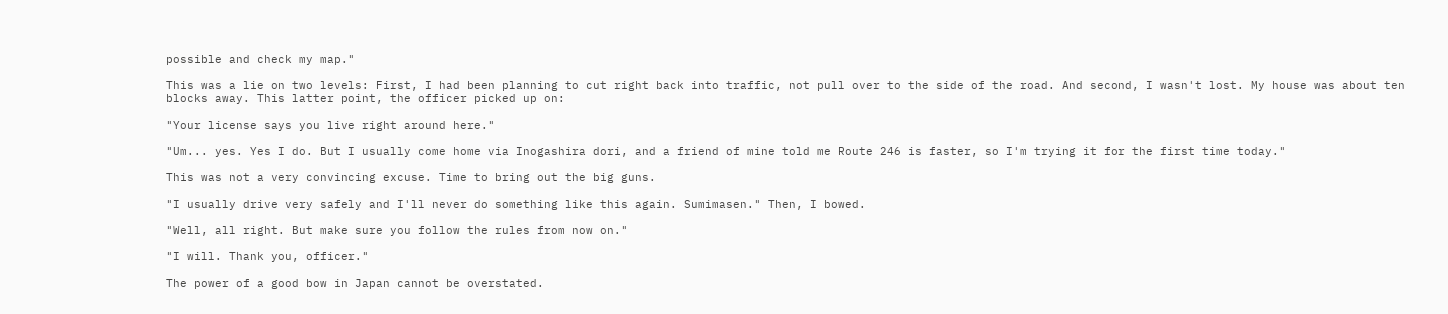possible and check my map."

This was a lie on two levels: First, I had been planning to cut right back into traffic, not pull over to the side of the road. And second, I wasn't lost. My house was about ten blocks away. This latter point, the officer picked up on:

"Your license says you live right around here."

"Um... yes. Yes I do. But I usually come home via Inogashira dori, and a friend of mine told me Route 246 is faster, so I'm trying it for the first time today."

This was not a very convincing excuse. Time to bring out the big guns.

"I usually drive very safely and I'll never do something like this again. Sumimasen." Then, I bowed.

"Well, all right. But make sure you follow the rules from now on."

"I will. Thank you, officer."

The power of a good bow in Japan cannot be overstated.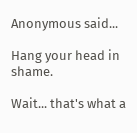Anonymous said...

Hang your head in shame.

Wait... that's what a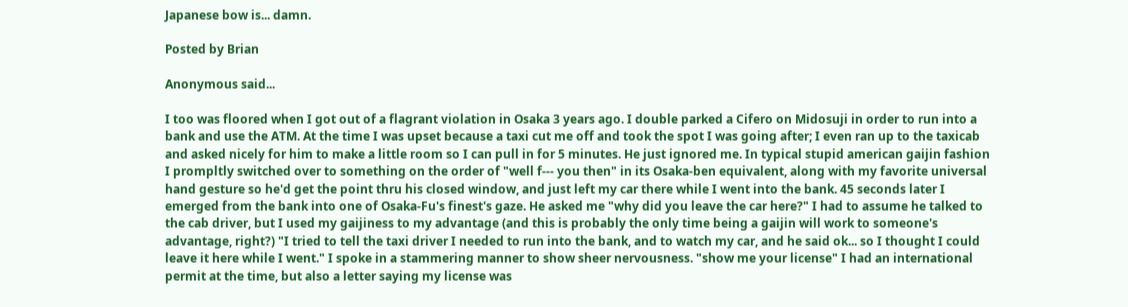Japanese bow is... damn.

Posted by Brian

Anonymous said...

I too was floored when I got out of a flagrant violation in Osaka 3 years ago. I double parked a Cifero on Midosuji in order to run into a bank and use the ATM. At the time I was upset because a taxi cut me off and took the spot I was going after; I even ran up to the taxicab and asked nicely for him to make a little room so I can pull in for 5 minutes. He just ignored me. In typical stupid american gaijin fashion I prompltly switched over to something on the order of "well f--- you then" in its Osaka-ben equivalent, along with my favorite universal hand gesture so he'd get the point thru his closed window, and just left my car there while I went into the bank. 45 seconds later I emerged from the bank into one of Osaka-Fu's finest's gaze. He asked me "why did you leave the car here?" I had to assume he talked to the cab driver, but I used my gaijiness to my advantage (and this is probably the only time being a gaijin will work to someone's advantage, right?) "I tried to tell the taxi driver I needed to run into the bank, and to watch my car, and he said ok... so I thought I could leave it here while I went." I spoke in a stammering manner to show sheer nervousness. "show me your license" I had an international permit at the time, but also a letter saying my license was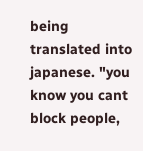being translated into japanese. "you know you cant block people,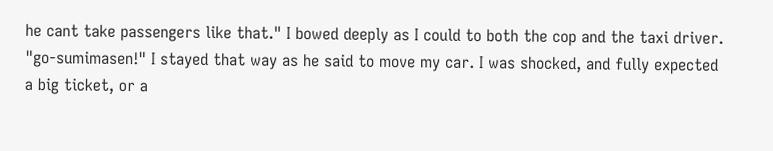he cant take passengers like that." I bowed deeply as I could to both the cop and the taxi driver. "go-sumimasen!" I stayed that way as he said to move my car. I was shocked, and fully expected a big ticket, or a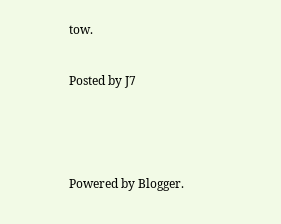tow.

Posted by J7



Powered by Blogger.